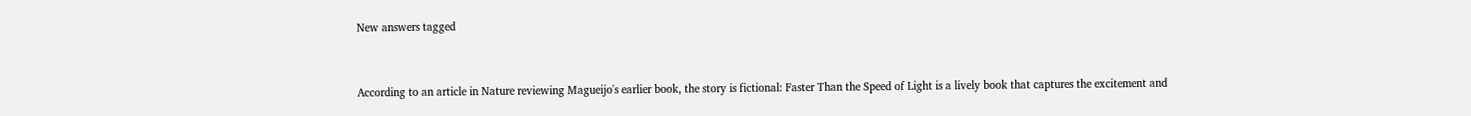New answers tagged


According to an article in Nature reviewing Magueijo's earlier book, the story is fictional: Faster Than the Speed of Light is a lively book that captures the excitement and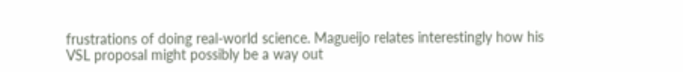frustrations of doing real-world science. Magueijo relates interestingly how his VSL proposal might possibly be a way out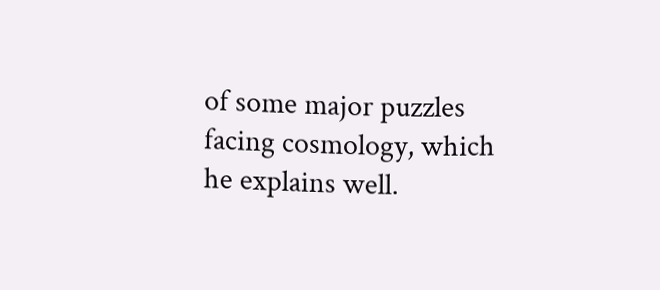of some major puzzles facing cosmology, which he explains well.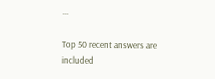...

Top 50 recent answers are included